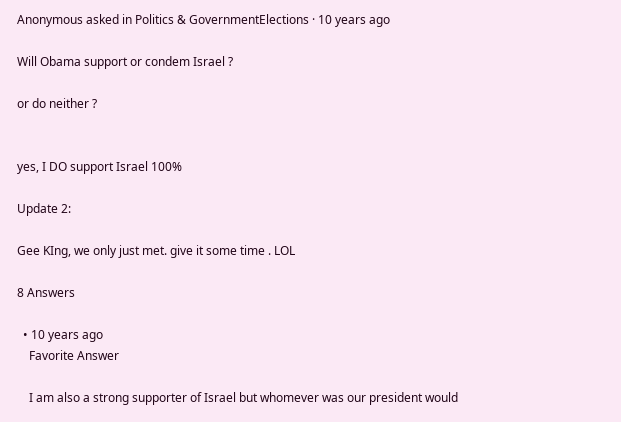Anonymous asked in Politics & GovernmentElections · 10 years ago

Will Obama support or condem Israel ?

or do neither ?


yes, I DO support Israel 100%

Update 2:

Gee KIng, we only just met. give it some time . LOL

8 Answers

  • 10 years ago
    Favorite Answer

    I am also a strong supporter of Israel but whomever was our president would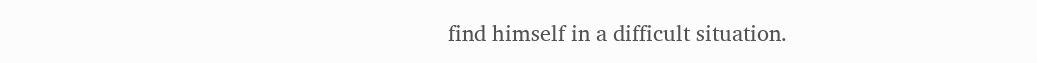find himself in a difficult situation.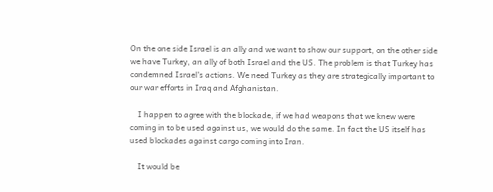On the one side Israel is an ally and we want to show our support, on the other side we have Turkey, an ally of both Israel and the US. The problem is that Turkey has condemned Israel's actions. We need Turkey as they are strategically important to our war efforts in Iraq and Afghanistan.

    I happen to agree with the blockade, if we had weapons that we knew were coming in to be used against us, we would do the same. In fact the US itself has used blockades against cargo coming into Iran.

    It would be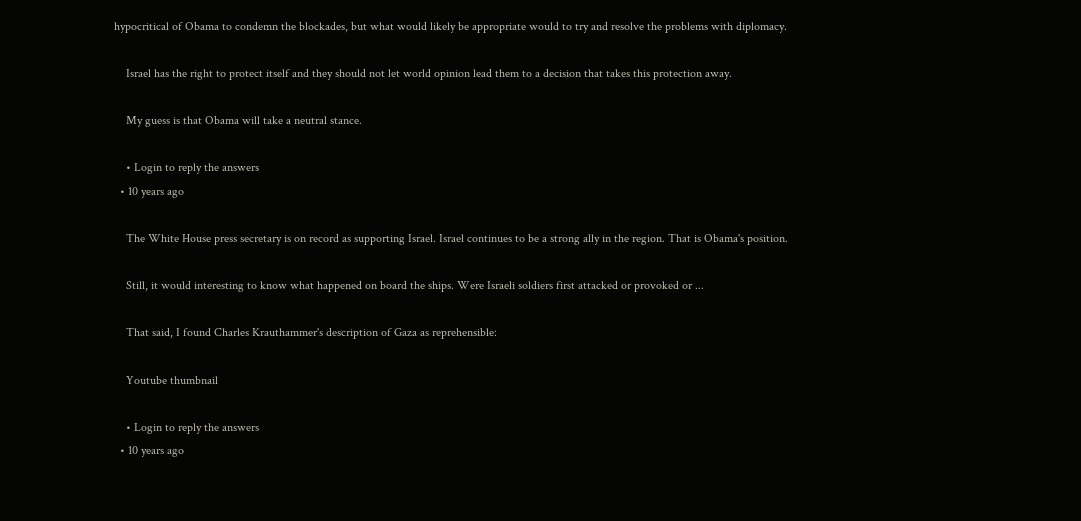hypocritical of Obama to condemn the blockades, but what would likely be appropriate would to try and resolve the problems with diplomacy.

    Israel has the right to protect itself and they should not let world opinion lead them to a decision that takes this protection away.

    My guess is that Obama will take a neutral stance.

    • Login to reply the answers
  • 10 years ago

    The White House press secretary is on record as supporting Israel. Israel continues to be a strong ally in the region. That is Obama's position.

    Still, it would interesting to know what happened on board the ships. Were Israeli soldiers first attacked or provoked or ...

    That said, I found Charles Krauthammer's description of Gaza as reprehensible:

    Youtube thumbnail

    • Login to reply the answers
  • 10 years ago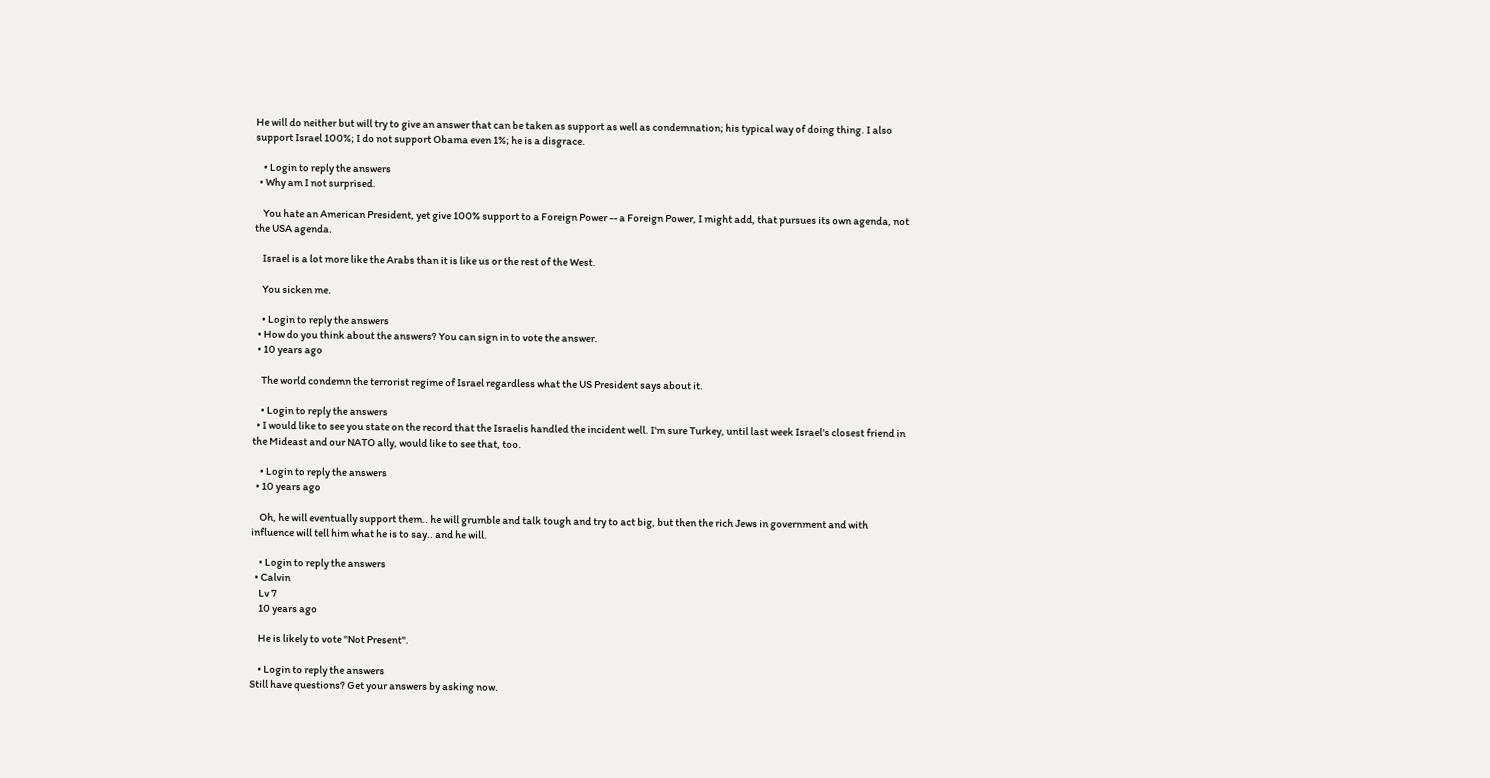He will do neither but will try to give an answer that can be taken as support as well as condemnation; his typical way of doing thing. I also support Israel 100%; I do not support Obama even 1%; he is a disgrace.

    • Login to reply the answers
  • Why am I not surprised.

    You hate an American President, yet give 100% support to a Foreign Power -- a Foreign Power, I might add, that pursues its own agenda, not the USA agenda.

    Israel is a lot more like the Arabs than it is like us or the rest of the West.

    You sicken me.

    • Login to reply the answers
  • How do you think about the answers? You can sign in to vote the answer.
  • 10 years ago

    The world condemn the terrorist regime of Israel regardless what the US President says about it.

    • Login to reply the answers
  • I would like to see you state on the record that the Israelis handled the incident well. I'm sure Turkey, until last week Israel's closest friend in the Mideast and our NATO ally, would like to see that, too.

    • Login to reply the answers
  • 10 years ago

    Oh, he will eventually support them.. he will grumble and talk tough and try to act big, but then the rich Jews in government and with influence will tell him what he is to say.. and he will.

    • Login to reply the answers
  • Calvin
    Lv 7
    10 years ago

    He is likely to vote "Not Present".

    • Login to reply the answers
Still have questions? Get your answers by asking now.